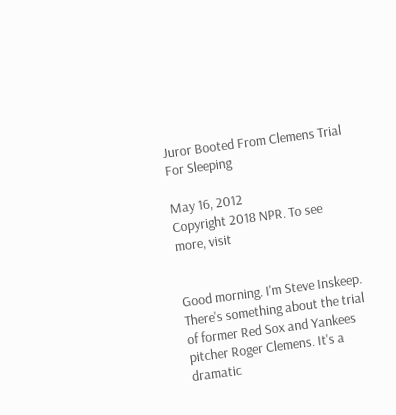Juror Booted From Clemens Trial For Sleeping

May 16, 2012
Copyright 2018 NPR. To see more, visit


Good morning. I'm Steve Inskeep. There's something about the trial of former Red Sox and Yankees pitcher Roger Clemens. It's a dramatic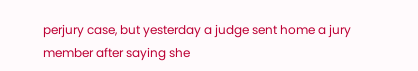perjury case, but yesterday a judge sent home a jury member after saying she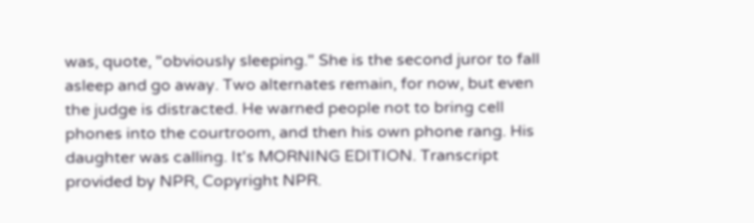was, quote, "obviously sleeping." She is the second juror to fall asleep and go away. Two alternates remain, for now, but even the judge is distracted. He warned people not to bring cell phones into the courtroom, and then his own phone rang. His daughter was calling. It's MORNING EDITION. Transcript provided by NPR, Copyright NPR.